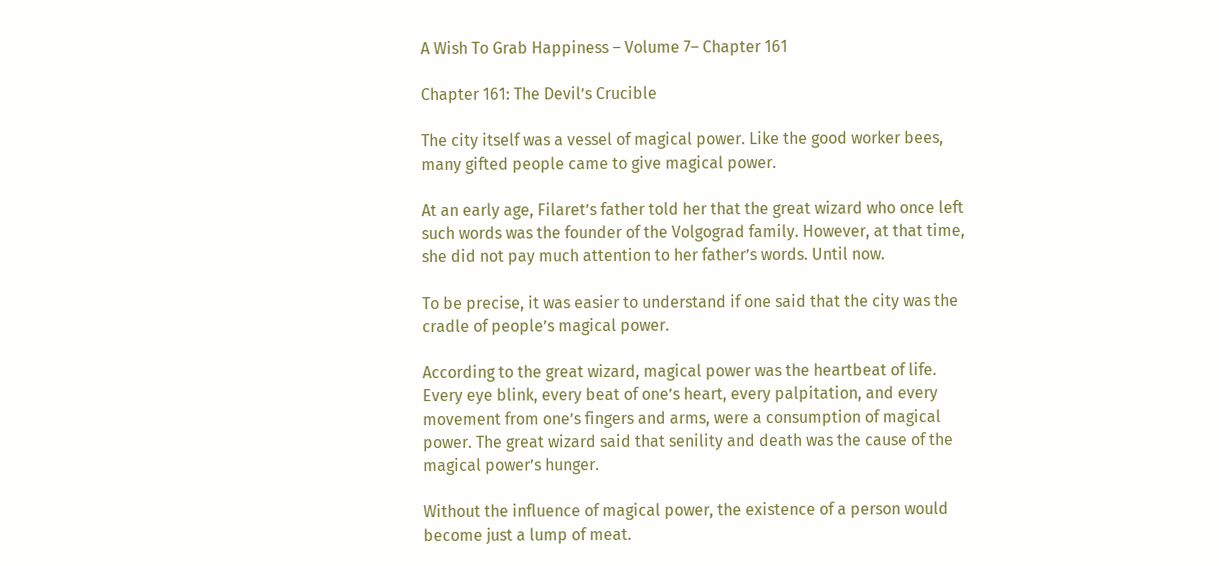A Wish To Grab Happiness – Volume 7– Chapter 161

Chapter 161: The Devil’s Crucible

The city itself was a vessel of magical power. Like the good worker bees, many gifted people came to give magical power.

At an early age, Filaret’s father told her that the great wizard who once left such words was the founder of the Volgograd family. However, at that time, she did not pay much attention to her father’s words. Until now.

To be precise, it was easier to understand if one said that the city was the cradle of people’s magical power.

According to the great wizard, magical power was the heartbeat of life. Every eye blink, every beat of one’s heart, every palpitation, and every movement from one’s fingers and arms, were a consumption of magical power. The great wizard said that senility and death was the cause of the magical power’s hunger.

Without the influence of magical power, the existence of a person would become just a lump of meat.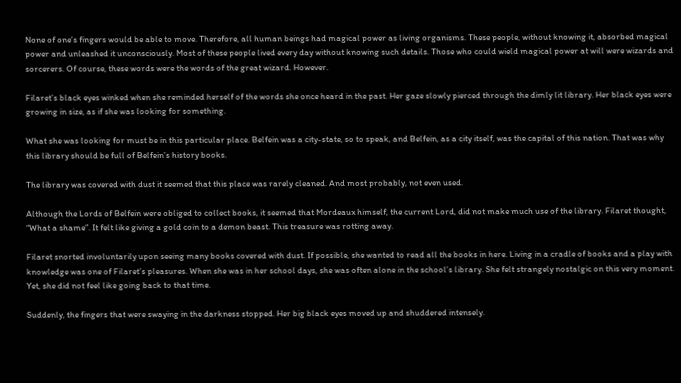None of one’s fingers would be able to move. Therefore, all human beings had magical power as living organisms. These people, without knowing it, absorbed magical power and unleashed it unconsciously. Most of these people lived every day without knowing such details. Those who could wield magical power at will were wizards and sorcerers. Of course, these words were the words of the great wizard. However.

Filaret’s black eyes winked when she reminded herself of the words she once heard in the past. Her gaze slowly pierced through the dimly lit library. Her black eyes were growing in size, as if she was looking for something.

What she was looking for must be in this particular place. Belfein was a city-state, so to speak, and Belfein, as a city itself, was the capital of this nation. That was why this library should be full of Belfein’s history books.

The library was covered with dust it seemed that this place was rarely cleaned. And most probably, not even used.

Although the Lords of Belfein were obliged to collect books, it seemed that Mordeaux himself, the current Lord, did not make much use of the library. Filaret thought, “What a shame”. It felt like giving a gold coin to a demon beast. This treasure was rotting away.

Filaret snorted involuntarily upon seeing many books covered with dust. If possible, she wanted to read all the books in here. Living in a cradle of books and a play with knowledge was one of Filaret’s pleasures. When she was in her school days, she was often alone in the school’s library. She felt strangely nostalgic on this very moment. Yet, she did not feel like going back to that time.

Suddenly, the fingers that were swaying in the darkness stopped. Her big black eyes moved up and shuddered intensely.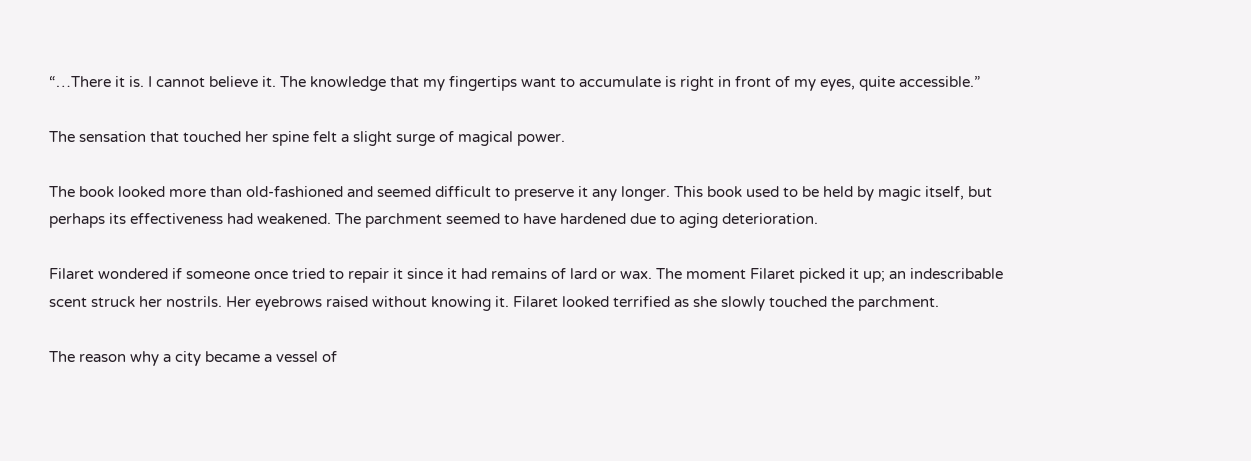“…There it is. I cannot believe it. The knowledge that my fingertips want to accumulate is right in front of my eyes, quite accessible.”

The sensation that touched her spine felt a slight surge of magical power.

The book looked more than old-fashioned and seemed difficult to preserve it any longer. This book used to be held by magic itself, but perhaps its effectiveness had weakened. The parchment seemed to have hardened due to aging deterioration.

Filaret wondered if someone once tried to repair it since it had remains of lard or wax. The moment Filaret picked it up; an indescribable scent struck her nostrils. Her eyebrows raised without knowing it. Filaret looked terrified as she slowly touched the parchment.

The reason why a city became a vessel of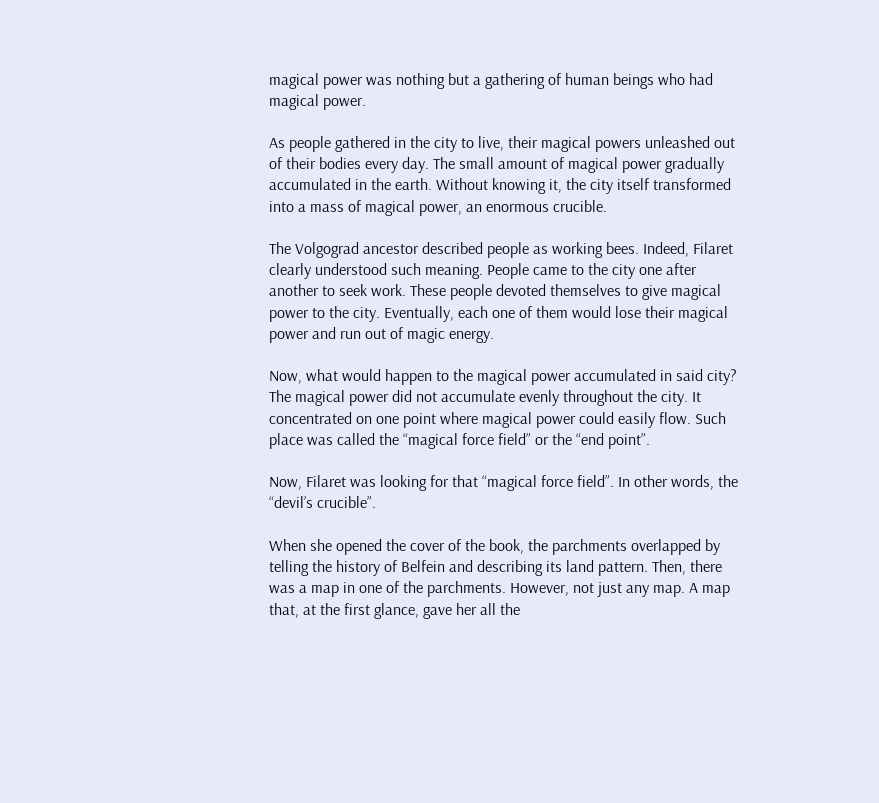magical power was nothing but a gathering of human beings who had magical power.

As people gathered in the city to live, their magical powers unleashed out of their bodies every day. The small amount of magical power gradually accumulated in the earth. Without knowing it, the city itself transformed into a mass of magical power, an enormous crucible.

The Volgograd ancestor described people as working bees. Indeed, Filaret clearly understood such meaning. People came to the city one after another to seek work. These people devoted themselves to give magical power to the city. Eventually, each one of them would lose their magical power and run out of magic energy.

Now, what would happen to the magical power accumulated in said city? The magical power did not accumulate evenly throughout the city. It concentrated on one point where magical power could easily flow. Such place was called the “magical force field” or the “end point”.

Now, Filaret was looking for that “magical force field”. In other words, the “devil’s crucible”.

When she opened the cover of the book, the parchments overlapped by telling the history of Belfein and describing its land pattern. Then, there was a map in one of the parchments. However, not just any map. A map that, at the first glance, gave her all the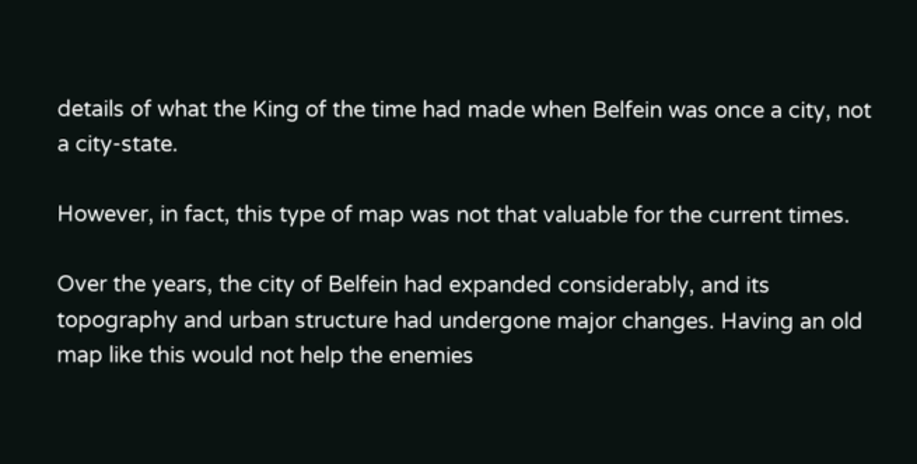details of what the King of the time had made when Belfein was once a city, not a city-state.

However, in fact, this type of map was not that valuable for the current times.

Over the years, the city of Belfein had expanded considerably, and its topography and urban structure had undergone major changes. Having an old map like this would not help the enemies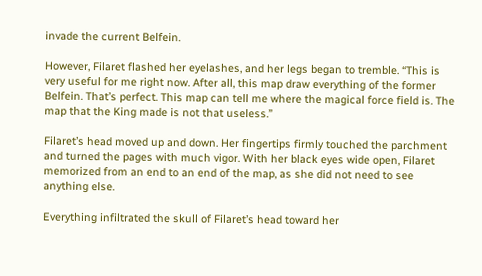invade the current Belfein.

However, Filaret flashed her eyelashes, and her legs began to tremble. “This is very useful for me right now. After all, this map draw everything of the former Belfein. That’s perfect. This map can tell me where the magical force field is. The map that the King made is not that useless.”

Filaret’s head moved up and down. Her fingertips firmly touched the parchment and turned the pages with much vigor. With her black eyes wide open, Filaret memorized from an end to an end of the map, as she did not need to see anything else.

Everything infiltrated the skull of Filaret’s head toward her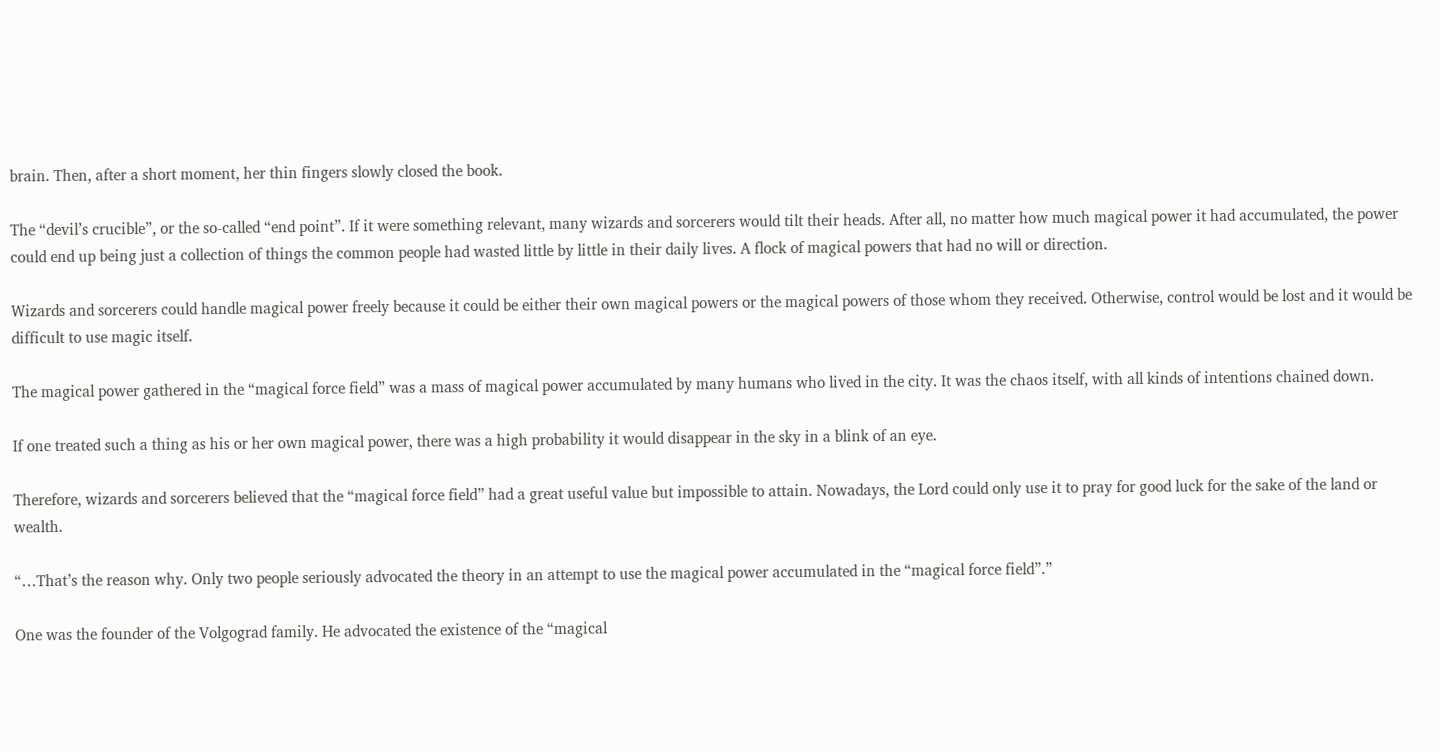brain. Then, after a short moment, her thin fingers slowly closed the book.

The “devil’s crucible”, or the so-called “end point”. If it were something relevant, many wizards and sorcerers would tilt their heads. After all, no matter how much magical power it had accumulated, the power could end up being just a collection of things the common people had wasted little by little in their daily lives. A flock of magical powers that had no will or direction.

Wizards and sorcerers could handle magical power freely because it could be either their own magical powers or the magical powers of those whom they received. Otherwise, control would be lost and it would be difficult to use magic itself.

The magical power gathered in the “magical force field” was a mass of magical power accumulated by many humans who lived in the city. It was the chaos itself, with all kinds of intentions chained down.

If one treated such a thing as his or her own magical power, there was a high probability it would disappear in the sky in a blink of an eye.

Therefore, wizards and sorcerers believed that the “magical force field” had a great useful value but impossible to attain. Nowadays, the Lord could only use it to pray for good luck for the sake of the land or wealth.

“…That’s the reason why. Only two people seriously advocated the theory in an attempt to use the magical power accumulated in the “magical force field”.”

One was the founder of the Volgograd family. He advocated the existence of the “magical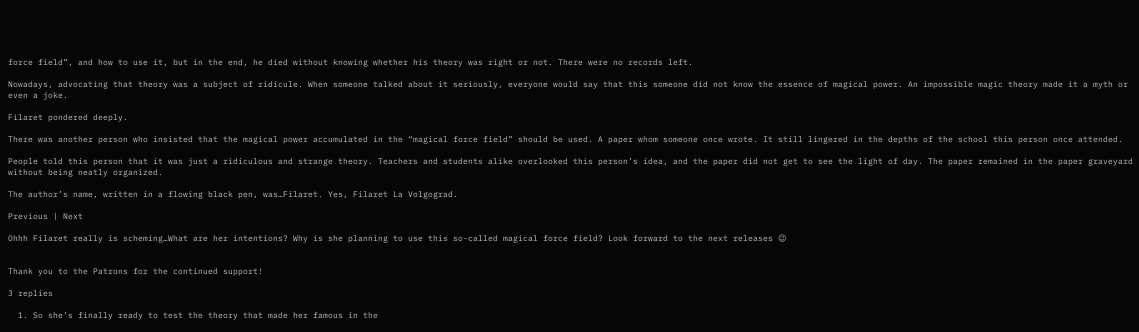force field”, and how to use it, but in the end, he died without knowing whether his theory was right or not. There were no records left.

Nowadays, advocating that theory was a subject of ridicule. When someone talked about it seriously, everyone would say that this someone did not know the essence of magical power. An impossible magic theory made it a myth or even a joke.

Filaret pondered deeply.

There was another person who insisted that the magical power accumulated in the “magical force field” should be used. A paper whom someone once wrote. It still lingered in the depths of the school this person once attended.

People told this person that it was just a ridiculous and strange theory. Teachers and students alike overlooked this person’s idea, and the paper did not get to see the light of day. The paper remained in the paper graveyard without being neatly organized.

The author’s name, written in a flowing black pen, was…Filaret. Yes, Filaret La Volgograd.

Previous | Next

Ohhh Filaret really is scheming…What are her intentions? Why is she planning to use this so-called magical force field? Look forward to the next releases 😉


Thank you to the Patrons for the continued support!

3 replies

  1. So she’s finally ready to test the theory that made her famous in the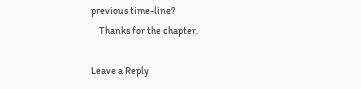previous time-line?
    Thanks for the chapter.

Leave a Reply